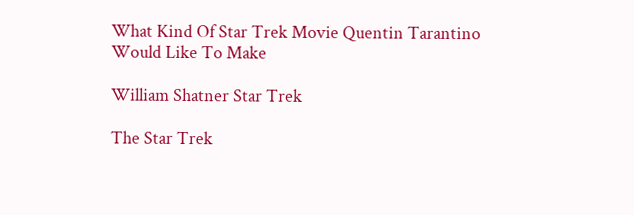What Kind Of Star Trek Movie Quentin Tarantino Would Like To Make

William Shatner Star Trek

The Star Trek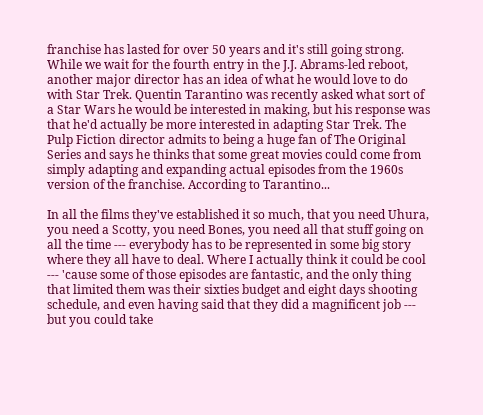franchise has lasted for over 50 years and it's still going strong. While we wait for the fourth entry in the J.J. Abrams-led reboot, another major director has an idea of what he would love to do with Star Trek. Quentin Tarantino was recently asked what sort of a Star Wars he would be interested in making, but his response was that he'd actually be more interested in adapting Star Trek. The Pulp Fiction director admits to being a huge fan of The Original Series and says he thinks that some great movies could come from simply adapting and expanding actual episodes from the 1960s version of the franchise. According to Tarantino...

In all the films they've established it so much, that you need Uhura, you need a Scotty, you need Bones, you need all that stuff going on all the time --- everybody has to be represented in some big story where they all have to deal. Where I actually think it could be cool --- 'cause some of those episodes are fantastic, and the only thing that limited them was their sixties budget and eight days shooting schedule, and even having said that they did a magnificent job --- but you could take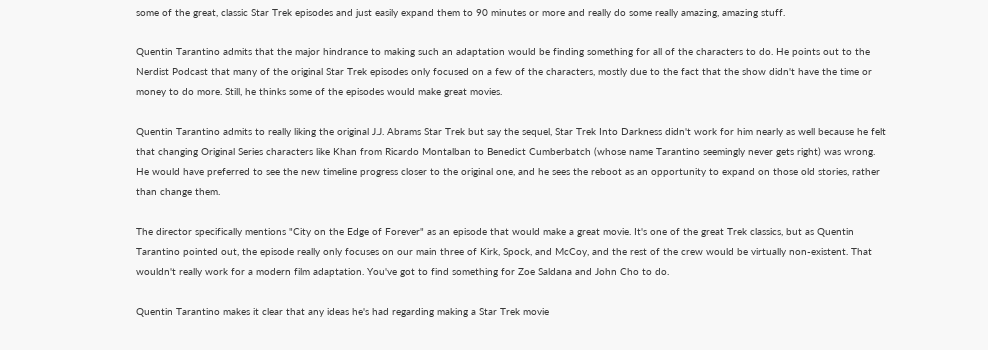some of the great, classic Star Trek episodes and just easily expand them to 90 minutes or more and really do some really amazing, amazing stuff.

Quentin Tarantino admits that the major hindrance to making such an adaptation would be finding something for all of the characters to do. He points out to the Nerdist Podcast that many of the original Star Trek episodes only focused on a few of the characters, mostly due to the fact that the show didn't have the time or money to do more. Still, he thinks some of the episodes would make great movies.

Quentin Tarantino admits to really liking the original J.J. Abrams Star Trek but say the sequel, Star Trek Into Darkness didn't work for him nearly as well because he felt that changing Original Series characters like Khan from Ricardo Montalban to Benedict Cumberbatch (whose name Tarantino seemingly never gets right) was wrong. He would have preferred to see the new timeline progress closer to the original one, and he sees the reboot as an opportunity to expand on those old stories, rather than change them.

The director specifically mentions "City on the Edge of Forever" as an episode that would make a great movie. It's one of the great Trek classics, but as Quentin Tarantino pointed out, the episode really only focuses on our main three of Kirk, Spock, and McCoy, and the rest of the crew would be virtually non-existent. That wouldn't really work for a modern film adaptation. You've got to find something for Zoe Saldana and John Cho to do.

Quentin Tarantino makes it clear that any ideas he's had regarding making a Star Trek movie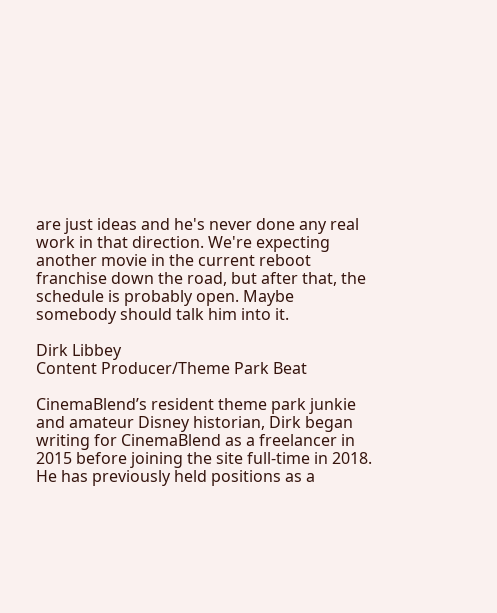are just ideas and he's never done any real work in that direction. We're expecting another movie in the current reboot franchise down the road, but after that, the schedule is probably open. Maybe somebody should talk him into it.

Dirk Libbey
Content Producer/Theme Park Beat

CinemaBlend’s resident theme park junkie and amateur Disney historian, Dirk began writing for CinemaBlend as a freelancer in 2015 before joining the site full-time in 2018. He has previously held positions as a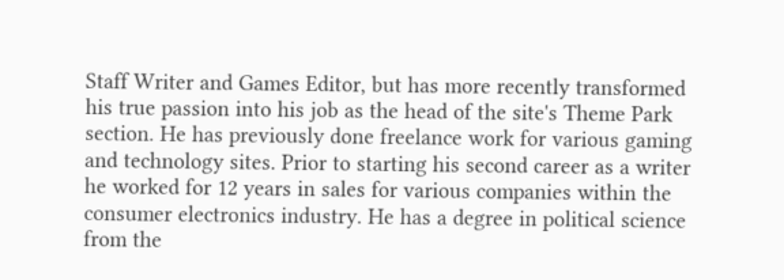Staff Writer and Games Editor, but has more recently transformed his true passion into his job as the head of the site's Theme Park section. He has previously done freelance work for various gaming and technology sites. Prior to starting his second career as a writer he worked for 12 years in sales for various companies within the consumer electronics industry. He has a degree in political science from the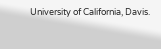University of California, Davis.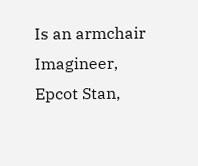Is an armchair Imagineer, Epcot Stan,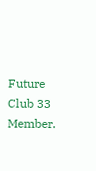Future Club 33 Member.